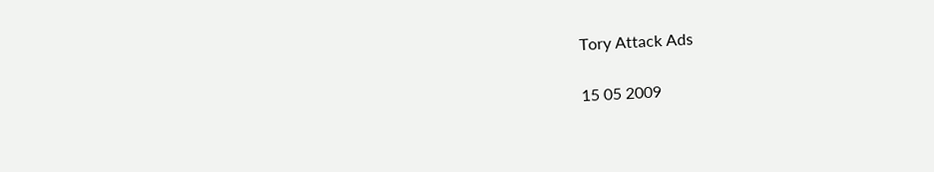Tory Attack Ads

15 05 2009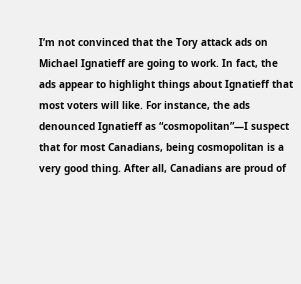I’m not convinced that the Tory attack ads on Michael Ignatieff are going to work. In fact, the ads appear to highlight things about Ignatieff that most voters will like. For instance, the ads denounced Ignatieff as “cosmopolitan”—I suspect that for most Canadians, being cosmopolitan is a very good thing. After all, Canadians are proud of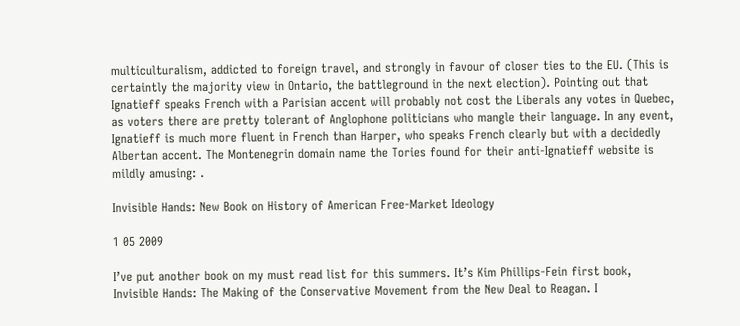multiculturalism, addicted to foreign travel, and strongly in favour of closer ties to the EU. (This is certaintly the majority view in Ontario, the battleground in the next election). Pointing out that Ignatieff speaks French with a Parisian accent will probably not cost the Liberals any votes in Quebec, as voters there are pretty tolerant of Anglophone politicians who mangle their language. In any event, Ignatieff is much more fluent in French than Harper, who speaks French clearly but with a decidedly Albertan accent. The Montenegrin domain name the Tories found for their anti-Ignatieff website is mildly amusing: .

Invisible Hands: New Book on History of American Free-Market Ideology

1 05 2009

I’ve put another book on my must read list for this summers. It’s Kim Phillips-Fein first book, Invisible Hands: The Making of the Conservative Movement from the New Deal to Reagan. I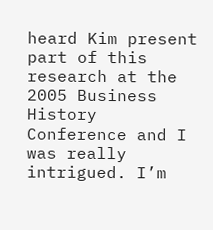heard Kim present part of this research at the 2005 Business History Conference and I was really intrigued. I’m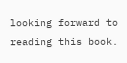looking forward to reading this book.